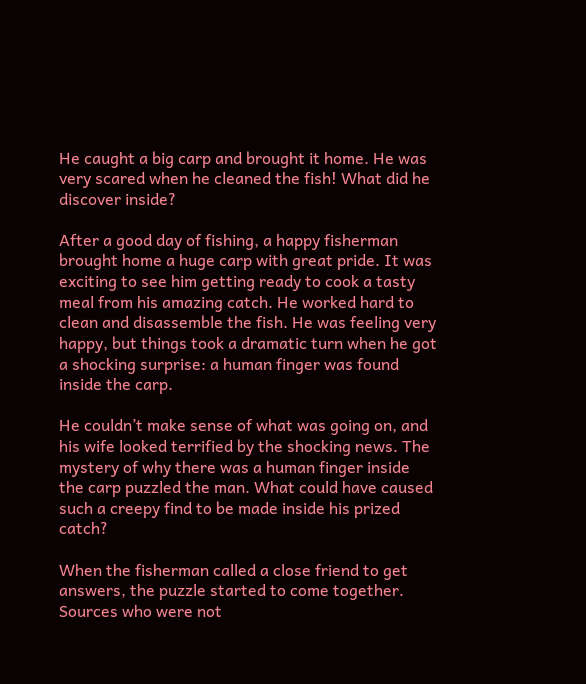He caught a big carp and brought it home. He was very scared when he cleaned the fish! What did he discover inside?

After a good day of fishing, a happy fisherman brought home a huge carp with great pride. It was exciting to see him getting ready to cook a tasty meal from his amazing catch. He worked hard to clean and disassemble the fish. He was feeling very happy, but things took a dramatic turn when he got a shocking surprise: a human finger was found inside the carp.

He couldn’t make sense of what was going on, and his wife looked terrified by the shocking news. The mystery of why there was a human finger inside the carp puzzled the man. What could have caused such a creepy find to be made inside his prized catch?

When the fisherman called a close friend to get answers, the puzzle started to come together. Sources who were not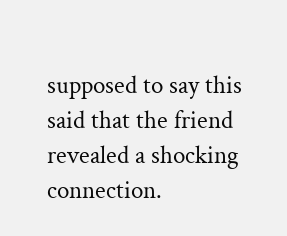supposed to say this said that the friend revealed a shocking connection.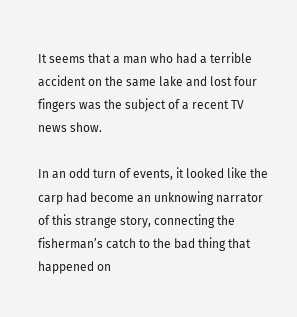It seems that a man who had a terrible accident on the same lake and lost four fingers was the subject of a recent TV news show.

In an odd turn of events, it looked like the carp had become an unknowing narrator of this strange story, connecting the fisherman’s catch to the bad thing that happened on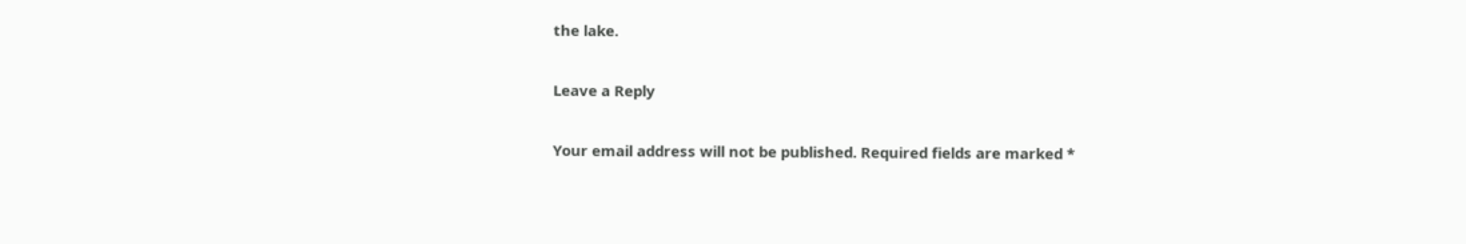the lake.

Leave a Reply

Your email address will not be published. Required fields are marked *